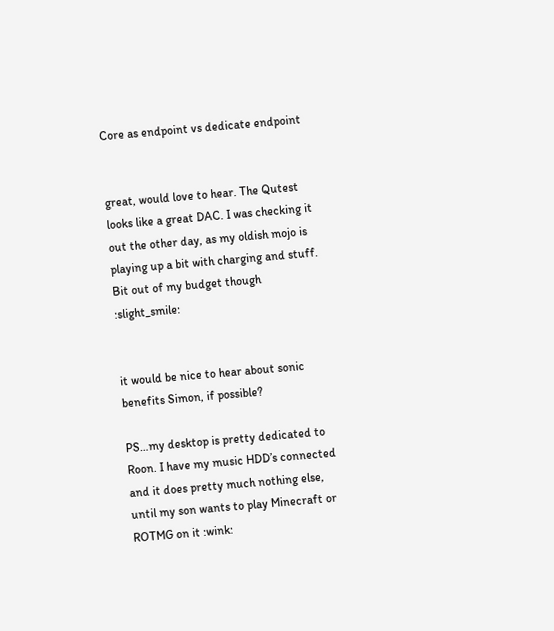Core as endpoint vs dedicate endpoint


great, would love to hear. The Qutest looks like a great DAC. I was checking it out the other day, as my oldish mojo is playing up a bit with charging and stuff. Bit out of my budget though :slight_smile:


it would be nice to hear about sonic benefits Simon, if possible?

PS…my desktop is pretty dedicated to Roon. I have my music HDD’s connected and it does pretty much nothing else, until my son wants to play Minecraft or ROTMG on it :wink: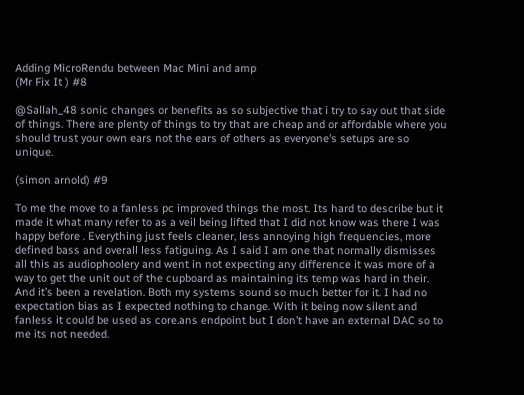Adding MicroRendu between Mac Mini and amp
(Mr Fix It ) #8

@Sallah_48 sonic changes or benefits as so subjective that i try to say out that side of things. There are plenty of things to try that are cheap and or affordable where you should trust your own ears not the ears of others as everyone’s setups are so unique.

(simon arnold) #9

To me the move to a fanless pc improved things the most. Its hard to describe but it made it what many refer to as a veil being lifted that I did not know was there I was happy before . Everything just feels cleaner, less annoying high frequencies, more defined bass and overall less fatiguing. As I said I am one that normally dismisses all this as audiophoolery and went in not expecting any difference it was more of a way to get the unit out of the cupboard as maintaining its temp was hard in their. And it’s been a revelation. Both my systems sound so much better for it. I had no expectation bias as I expected nothing to change. With it being now silent and fanless it could be used as core.ans endpoint but I don’t have an external DAC so to me its not needed.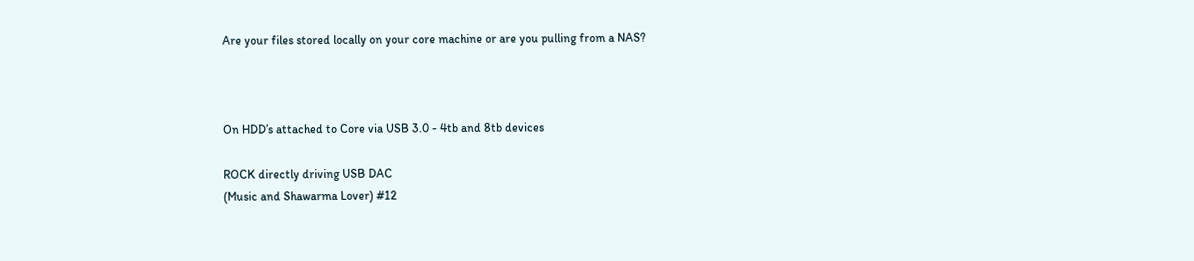Are your files stored locally on your core machine or are you pulling from a NAS?



On HDD’s attached to Core via USB 3.0 - 4tb and 8tb devices

ROCK directly driving USB DAC
(Music and Shawarma Lover) #12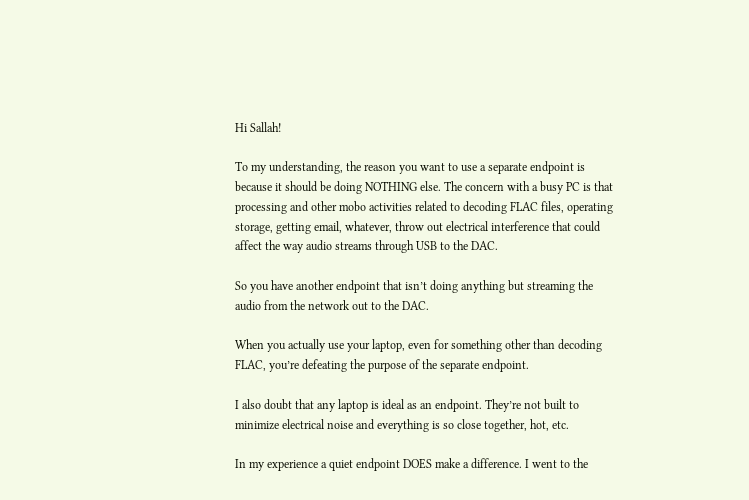Hi Sallah!

To my understanding, the reason you want to use a separate endpoint is because it should be doing NOTHING else. The concern with a busy PC is that processing and other mobo activities related to decoding FLAC files, operating storage, getting email, whatever, throw out electrical interference that could affect the way audio streams through USB to the DAC.

So you have another endpoint that isn’t doing anything but streaming the audio from the network out to the DAC.

When you actually use your laptop, even for something other than decoding FLAC, you’re defeating the purpose of the separate endpoint.

I also doubt that any laptop is ideal as an endpoint. They’re not built to minimize electrical noise and everything is so close together, hot, etc.

In my experience a quiet endpoint DOES make a difference. I went to the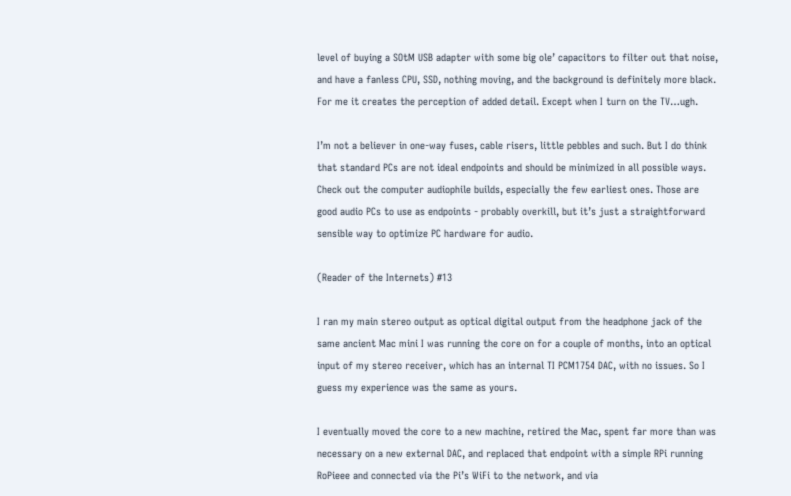level of buying a SOtM USB adapter with some big ole’ capacitors to filter out that noise, and have a fanless CPU, SSD, nothing moving, and the background is definitely more black. For me it creates the perception of added detail. Except when I turn on the TV…ugh.

I’m not a believer in one-way fuses, cable risers, little pebbles and such. But I do think that standard PCs are not ideal endpoints and should be minimized in all possible ways. Check out the computer audiophile builds, especially the few earliest ones. Those are good audio PCs to use as endpoints - probably overkill, but it’s just a straightforward sensible way to optimize PC hardware for audio.

(Reader of the Internets) #13

I ran my main stereo output as optical digital output from the headphone jack of the same ancient Mac mini I was running the core on for a couple of months, into an optical input of my stereo receiver, which has an internal TI PCM1754 DAC, with no issues. So I guess my experience was the same as yours.

I eventually moved the core to a new machine, retired the Mac, spent far more than was necessary on a new external DAC, and replaced that endpoint with a simple RPi running RoPieee and connected via the Pi’s WiFi to the network, and via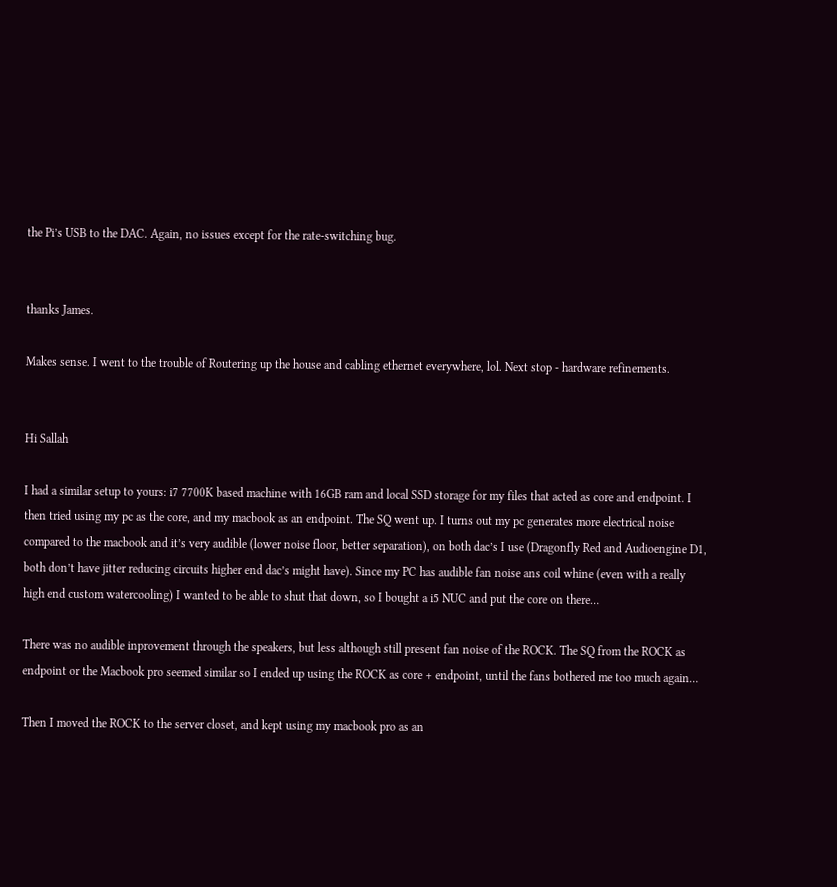the Pi’s USB to the DAC. Again, no issues except for the rate-switching bug.


thanks James.

Makes sense. I went to the trouble of Routering up the house and cabling ethernet everywhere, lol. Next stop - hardware refinements.


Hi Sallah

I had a similar setup to yours: i7 7700K based machine with 16GB ram and local SSD storage for my files that acted as core and endpoint. I then tried using my pc as the core, and my macbook as an endpoint. The SQ went up. I turns out my pc generates more electrical noise compared to the macbook and it’s very audible (lower noise floor, better separation), on both dac’s I use (Dragonfly Red and Audioengine D1, both don’t have jitter reducing circuits higher end dac’s might have). Since my PC has audible fan noise ans coil whine (even with a really high end custom watercooling) I wanted to be able to shut that down, so I bought a i5 NUC and put the core on there…

There was no audible inprovement through the speakers, but less although still present fan noise of the ROCK. The SQ from the ROCK as endpoint or the Macbook pro seemed similar so I ended up using the ROCK as core + endpoint, until the fans bothered me too much again…

Then I moved the ROCK to the server closet, and kept using my macbook pro as an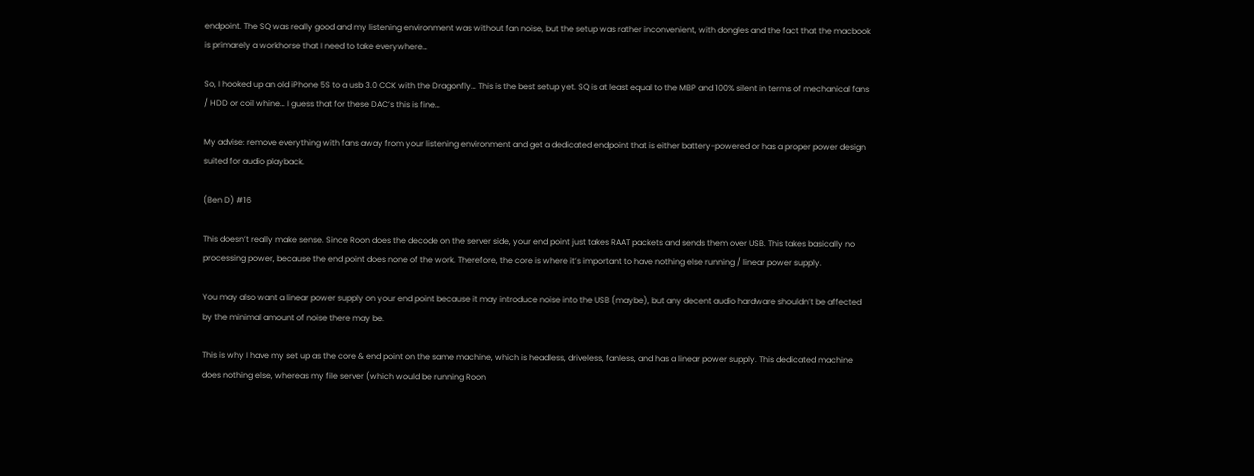endpoint. The SQ was really good and my listening environment was without fan noise, but the setup was rather inconvenient, with dongles and the fact that the macbook is primarely a workhorse that I need to take everywhere…

So, I hooked up an old iPhone 5S to a usb 3.0 CCK with the Dragonfly… This is the best setup yet. SQ is at least equal to the MBP and 100% silent in terms of mechanical fans / HDD or coil whine… I guess that for these DAC’s this is fine…

My advise: remove everything with fans away from your listening environment and get a dedicated endpoint that is either battery-powered or has a proper power design suited for audio playback.

(Ben D) #16

This doesn’t really make sense. Since Roon does the decode on the server side, your end point just takes RAAT packets and sends them over USB. This takes basically no processing power, because the end point does none of the work. Therefore, the core is where it’s important to have nothing else running / linear power supply.

You may also want a linear power supply on your end point because it may introduce noise into the USB (maybe), but any decent audio hardware shouldn’t be affected by the minimal amount of noise there may be.

This is why I have my set up as the core & end point on the same machine, which is headless, driveless, fanless, and has a linear power supply. This dedicated machine does nothing else, whereas my file server (which would be running Roon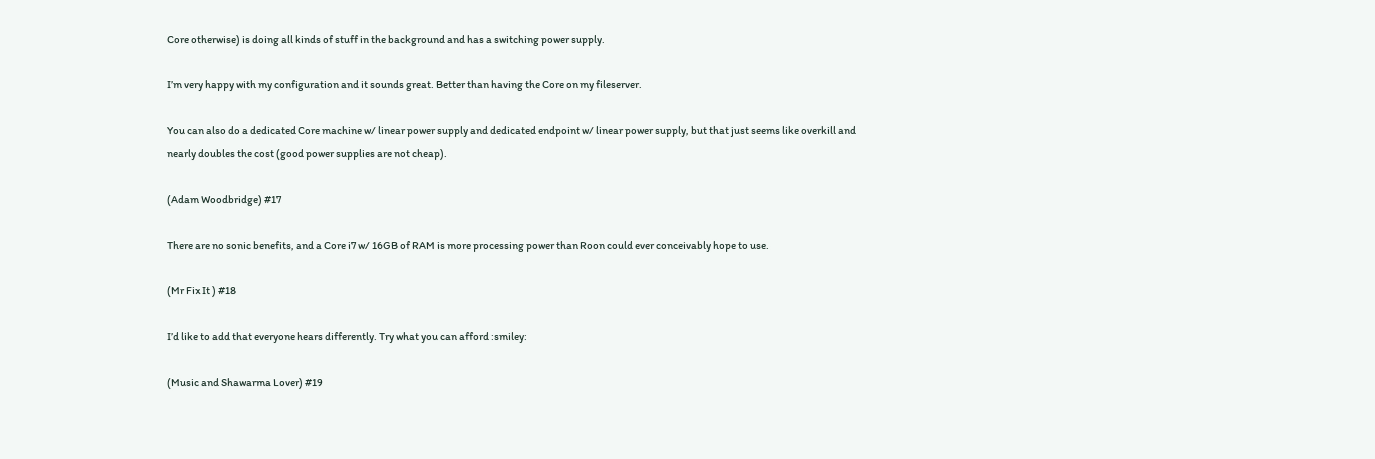Core otherwise) is doing all kinds of stuff in the background and has a switching power supply.

I’m very happy with my configuration and it sounds great. Better than having the Core on my fileserver.

You can also do a dedicated Core machine w/ linear power supply and dedicated endpoint w/ linear power supply, but that just seems like overkill and nearly doubles the cost (good power supplies are not cheap).

(Adam Woodbridge) #17

There are no sonic benefits, and a Core i7 w/ 16GB of RAM is more processing power than Roon could ever conceivably hope to use.

(Mr Fix It ) #18

I’d like to add that everyone hears differently. Try what you can afford :smiley:

(Music and Shawarma Lover) #19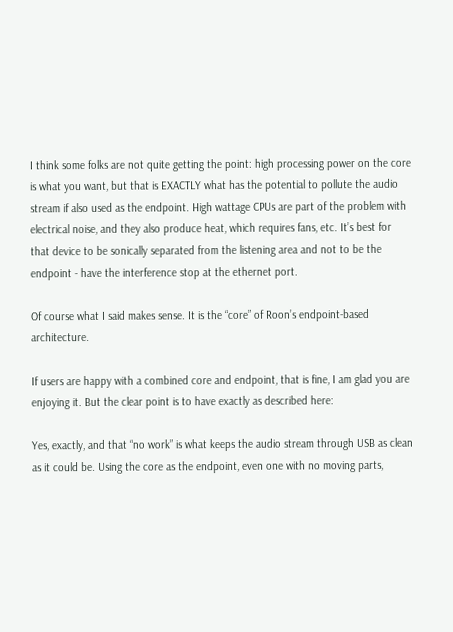I think some folks are not quite getting the point: high processing power on the core is what you want, but that is EXACTLY what has the potential to pollute the audio stream if also used as the endpoint. High wattage CPUs are part of the problem with electrical noise, and they also produce heat, which requires fans, etc. It’s best for that device to be sonically separated from the listening area and not to be the endpoint - have the interference stop at the ethernet port.

Of course what I said makes sense. It is the “core” of Roon’s endpoint-based architecture.

If users are happy with a combined core and endpoint, that is fine, I am glad you are enjoying it. But the clear point is to have exactly as described here:

Yes, exactly, and that “no work” is what keeps the audio stream through USB as clean as it could be. Using the core as the endpoint, even one with no moving parts,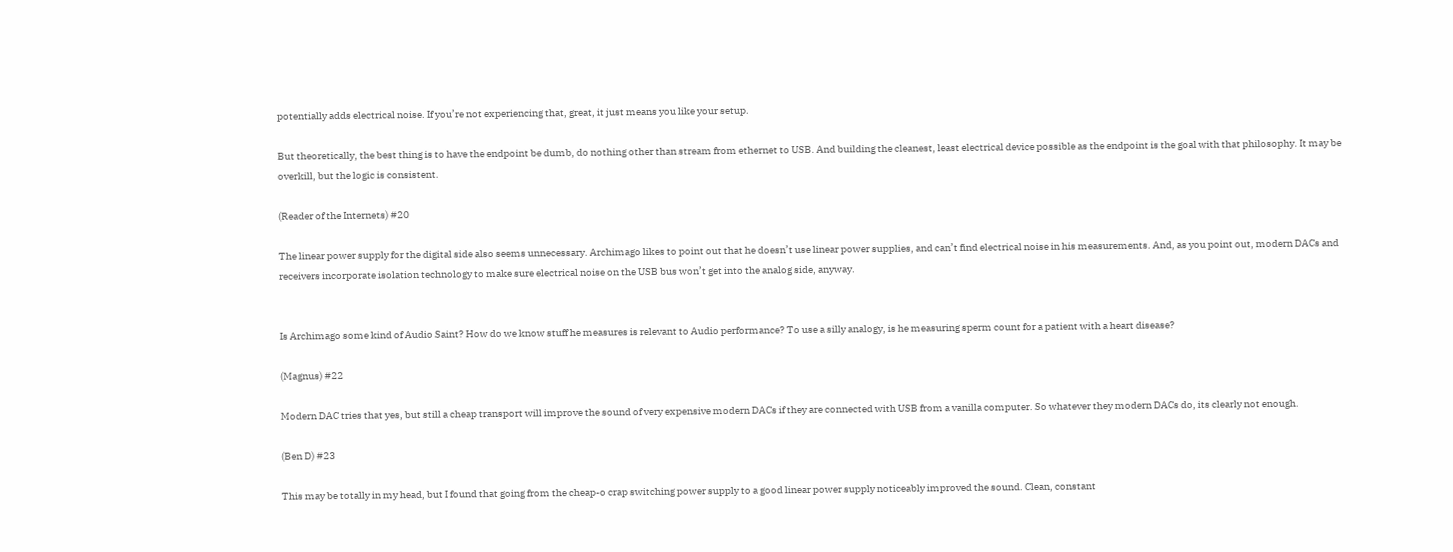potentially adds electrical noise. If you’re not experiencing that, great, it just means you like your setup.

But theoretically, the best thing is to have the endpoint be dumb, do nothing other than stream from ethernet to USB. And building the cleanest, least electrical device possible as the endpoint is the goal with that philosophy. It may be overkill, but the logic is consistent.

(Reader of the Internets) #20

The linear power supply for the digital side also seems unnecessary. Archimago likes to point out that he doesn’t use linear power supplies, and can’t find electrical noise in his measurements. And, as you point out, modern DACs and receivers incorporate isolation technology to make sure electrical noise on the USB bus won’t get into the analog side, anyway.


Is Archimago some kind of Audio Saint? How do we know stuff he measures is relevant to Audio performance? To use a silly analogy, is he measuring sperm count for a patient with a heart disease?

(Magnus) #22

Modern DAC tries that yes, but still a cheap transport will improve the sound of very expensive modern DACs if they are connected with USB from a vanilla computer. So whatever they modern DACs do, its clearly not enough.

(Ben D) #23

This may be totally in my head, but I found that going from the cheap-o crap switching power supply to a good linear power supply noticeably improved the sound. Clean, constant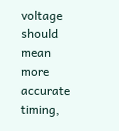voltage should mean more accurate timing,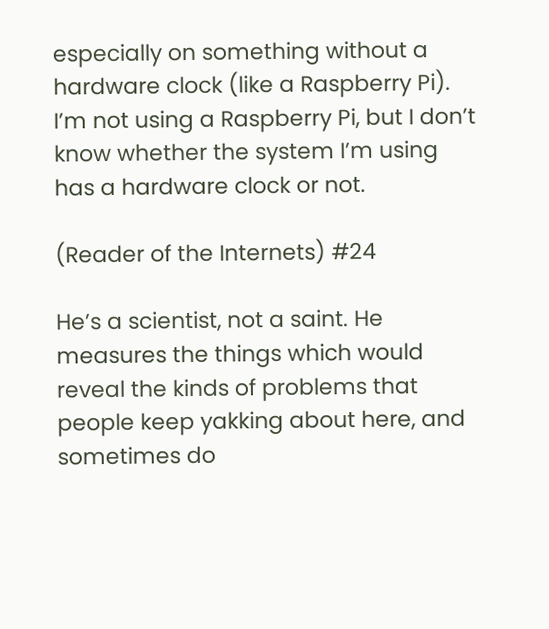especially on something without a hardware clock (like a Raspberry Pi). I’m not using a Raspberry Pi, but I don’t know whether the system I’m using has a hardware clock or not.

(Reader of the Internets) #24

He’s a scientist, not a saint. He measures the things which would reveal the kinds of problems that people keep yakking about here, and sometimes do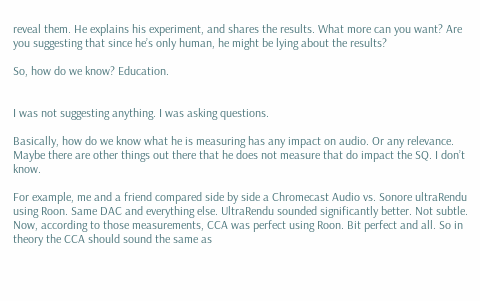reveal them. He explains his experiment, and shares the results. What more can you want? Are you suggesting that since he’s only human, he might be lying about the results?

So, how do we know? Education.


I was not suggesting anything. I was asking questions.

Basically, how do we know what he is measuring has any impact on audio. Or any relevance. Maybe there are other things out there that he does not measure that do impact the SQ. I don’t know.

For example, me and a friend compared side by side a Chromecast Audio vs. Sonore ultraRendu using Roon. Same DAC and everything else. UltraRendu sounded significantly better. Not subtle. Now, according to those measurements, CCA was perfect using Roon. Bit perfect and all. So in theory the CCA should sound the same as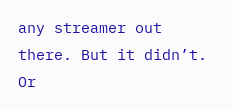any streamer out there. But it didn’t. Or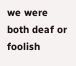we were both deaf or foolish